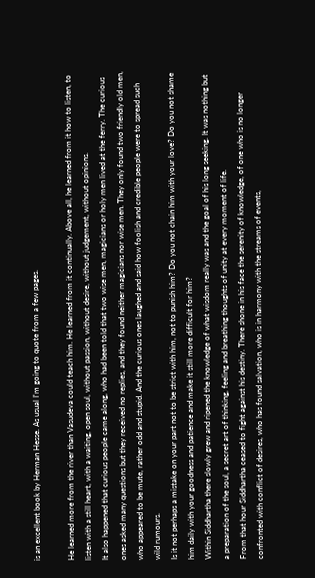is an excellent book by Herman Hesse. As usual I'm going to quote from a few pages.

He learned more from the river than Vasudeva could teach him. He learned from it continually. Above all, he learned from it how to listen, to listen with a still heart, with a waiting, open soul, without passion, without desire, without judgement, without opinions.
It also happened that curious people came along, who had been told that two wise men, magicians or holy men lived at the ferry. The curious ones asked many questions but they received no replies, and they found neither magicians nor wise men. They only found two friendly old men, who appeared to be mute, rather odd and stupid. And the curious ones laughed and said how foolish and credible people were to spread such wild rumours.
Is it not perhaps a mistake on your part not to be strict with him, not to punish him? Do you not chain him with your love? Do you not shame him daily with your goodness and patience and make it still more difficult for him?
Within Siddhartha there slowly grew and ripened the knowledge of what wisdom really was and the goal of his long seeking. It was nothing but a preparation of the soul, a secret art of thinking, feeling and breathing thoughts of unity at every moment of life.
From that hour Siddhartha ceased to fight against his destiny. There shone in his face the serenity of knowledge, of one who is no longer confronted with conflict of desires, who has found salvation, who is in harmony with the streams of events,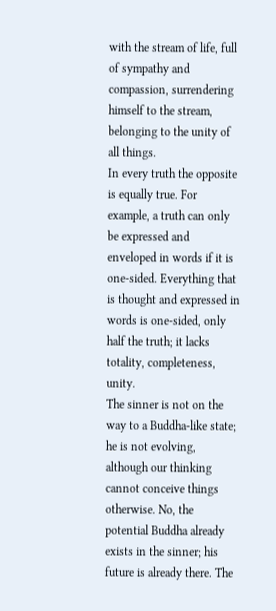with the stream of life, full of sympathy and compassion, surrendering himself to the stream, belonging to the unity of all things.
In every truth the opposite is equally true. For example, a truth can only be expressed and enveloped in words if it is one-sided. Everything that is thought and expressed in words is one-sided, only half the truth; it lacks totality, completeness, unity.
The sinner is not on the way to a Buddha-like state; he is not evolving, although our thinking cannot conceive things otherwise. No, the potential Buddha already exists in the sinner; his future is already there. The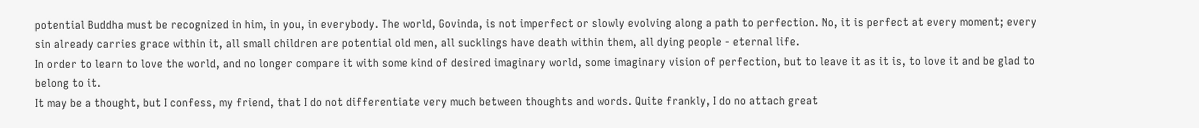potential Buddha must be recognized in him, in you, in everybody. The world, Govinda, is not imperfect or slowly evolving along a path to perfection. No, it is perfect at every moment; every sin already carries grace within it, all small children are potential old men, all sucklings have death within them, all dying people - eternal life.
In order to learn to love the world, and no longer compare it with some kind of desired imaginary world, some imaginary vision of perfection, but to leave it as it is, to love it and be glad to belong to it.
It may be a thought, but I confess, my friend, that I do not differentiate very much between thoughts and words. Quite frankly, I do no attach great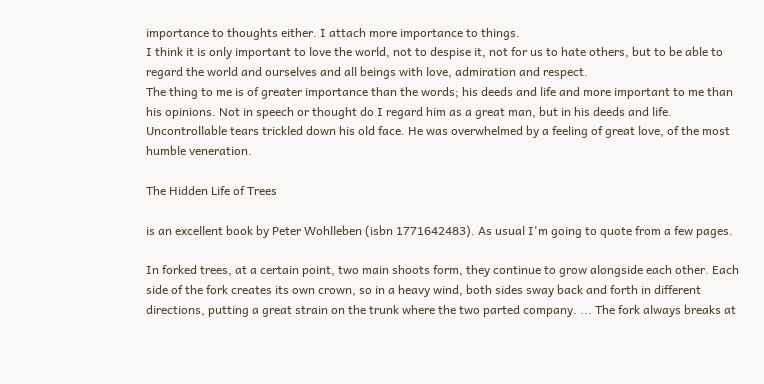importance to thoughts either. I attach more importance to things.
I think it is only important to love the world, not to despise it, not for us to hate others, but to be able to regard the world and ourselves and all beings with love, admiration and respect.
The thing to me is of greater importance than the words; his deeds and life and more important to me than his opinions. Not in speech or thought do I regard him as a great man, but in his deeds and life.
Uncontrollable tears trickled down his old face. He was overwhelmed by a feeling of great love, of the most humble veneration.

The Hidden Life of Trees

is an excellent book by Peter Wohlleben (isbn 1771642483). As usual I'm going to quote from a few pages.

In forked trees, at a certain point, two main shoots form, they continue to grow alongside each other. Each side of the fork creates its own crown, so in a heavy wind, both sides sway back and forth in different directions, putting a great strain on the trunk where the two parted company. ... The fork always breaks at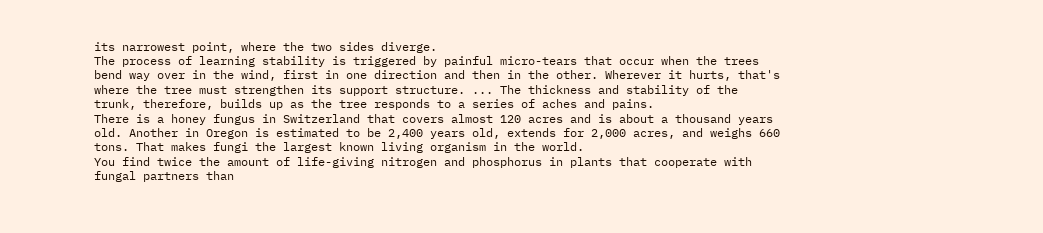its narrowest point, where the two sides diverge.
The process of learning stability is triggered by painful micro-tears that occur when the trees bend way over in the wind, first in one direction and then in the other. Wherever it hurts, that's where the tree must strengthen its support structure. ... The thickness and stability of the trunk, therefore, builds up as the tree responds to a series of aches and pains.
There is a honey fungus in Switzerland that covers almost 120 acres and is about a thousand years old. Another in Oregon is estimated to be 2,400 years old, extends for 2,000 acres, and weighs 660 tons. That makes fungi the largest known living organism in the world.
You find twice the amount of life-giving nitrogen and phosphorus in plants that cooperate with fungal partners than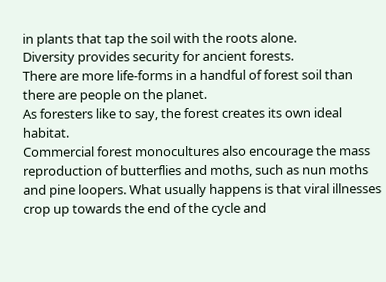in plants that tap the soil with the roots alone.
Diversity provides security for ancient forests.
There are more life-forms in a handful of forest soil than there are people on the planet.
As foresters like to say, the forest creates its own ideal habitat.
Commercial forest monocultures also encourage the mass reproduction of butterflies and moths, such as nun moths and pine loopers. What usually happens is that viral illnesses crop up towards the end of the cycle and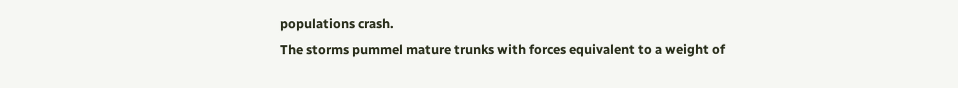populations crash.
The storms pummel mature trunks with forces equivalent to a weight of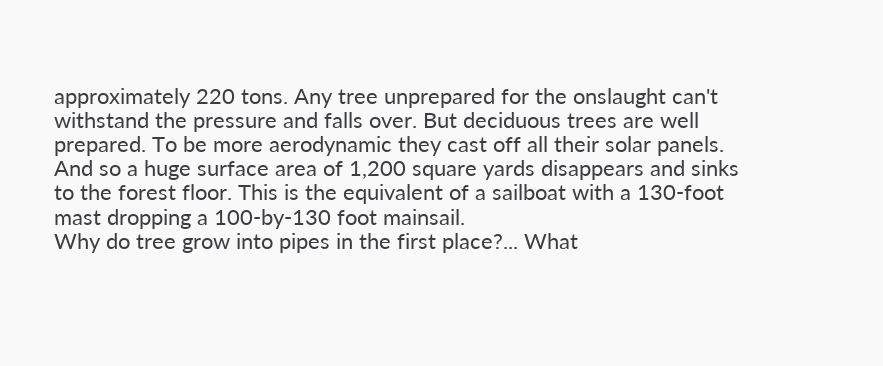approximately 220 tons. Any tree unprepared for the onslaught can't withstand the pressure and falls over. But deciduous trees are well prepared. To be more aerodynamic they cast off all their solar panels. And so a huge surface area of 1,200 square yards disappears and sinks to the forest floor. This is the equivalent of a sailboat with a 130-foot mast dropping a 100-by-130 foot mainsail.
Why do tree grow into pipes in the first place?... What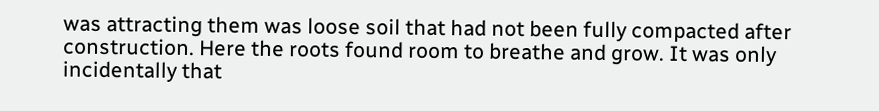was attracting them was loose soil that had not been fully compacted after construction. Here the roots found room to breathe and grow. It was only incidentally that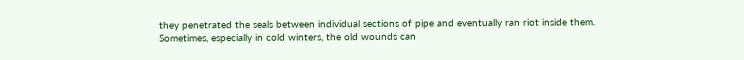they penetrated the seals between individual sections of pipe and eventually ran riot inside them.
Sometimes, especially in cold winters, the old wounds can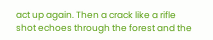act up again. Then a crack like a rifle shot echoes through the forest and the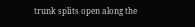trunk splits open along the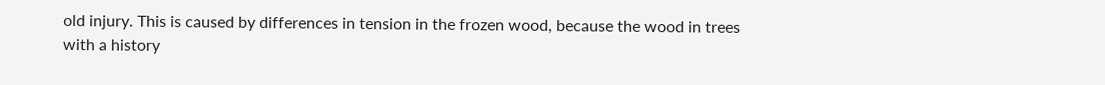old injury. This is caused by differences in tension in the frozen wood, because the wood in trees with a history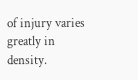of injury varies greatly in density.